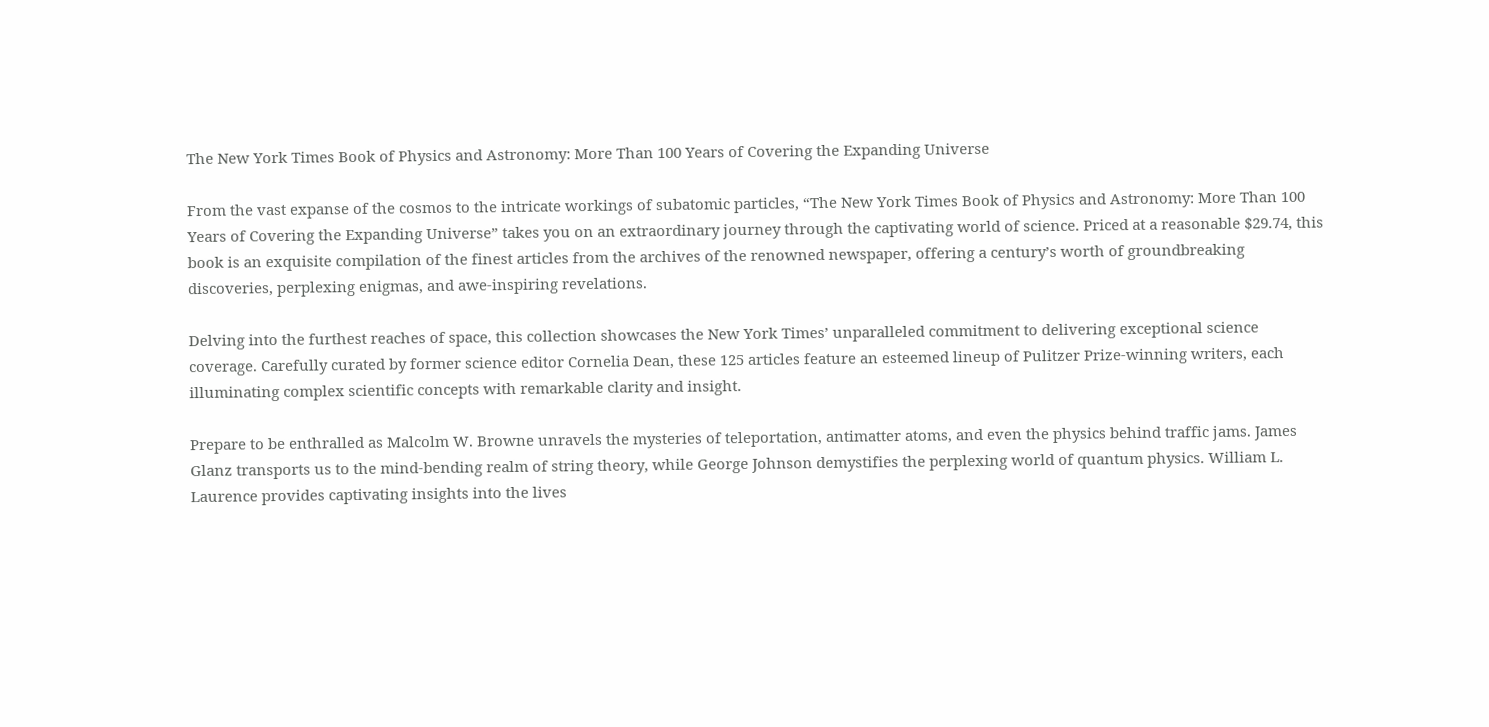The New York Times Book of Physics and Astronomy: More Than 100 Years of Covering the Expanding Universe

From the vast expanse of the cosmos to the intricate workings of subatomic particles, “The New York Times Book of Physics and Astronomy: More Than 100 Years of Covering the Expanding Universe” takes you on an extraordinary journey through the captivating world of science. Priced at a reasonable $29.74, this book is an exquisite compilation of the finest articles from the archives of the renowned newspaper, offering a century’s worth of groundbreaking discoveries, perplexing enigmas, and awe-inspiring revelations.

Delving into the furthest reaches of space, this collection showcases the New York Times’ unparalleled commitment to delivering exceptional science coverage. Carefully curated by former science editor Cornelia Dean, these 125 articles feature an esteemed lineup of Pulitzer Prize-winning writers, each illuminating complex scientific concepts with remarkable clarity and insight.

Prepare to be enthralled as Malcolm W. Browne unravels the mysteries of teleportation, antimatter atoms, and even the physics behind traffic jams. James Glanz transports us to the mind-bending realm of string theory, while George Johnson demystifies the perplexing world of quantum physics. William L. Laurence provides captivating insights into the lives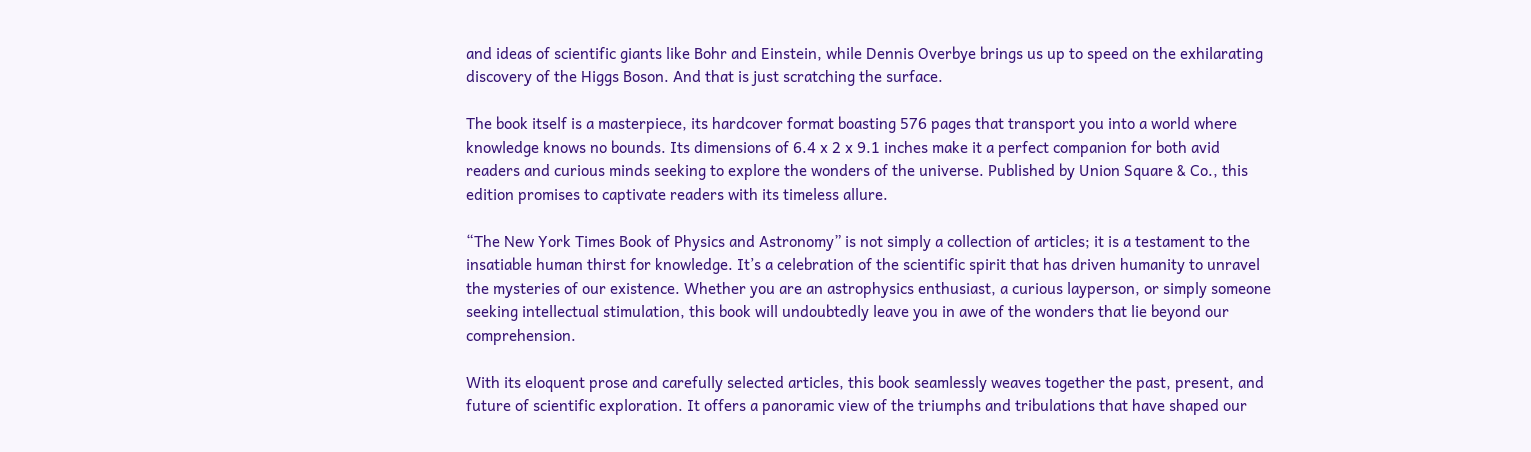and ideas of scientific giants like Bohr and Einstein, while Dennis Overbye brings us up to speed on the exhilarating discovery of the Higgs Boson. And that is just scratching the surface.

The book itself is a masterpiece, its hardcover format boasting 576 pages that transport you into a world where knowledge knows no bounds. Its dimensions of 6.4 x 2 x 9.1 inches make it a perfect companion for both avid readers and curious minds seeking to explore the wonders of the universe. Published by Union Square & Co., this edition promises to captivate readers with its timeless allure.

“The New York Times Book of Physics and Astronomy” is not simply a collection of articles; it is a testament to the insatiable human thirst for knowledge. It’s a celebration of the scientific spirit that has driven humanity to unravel the mysteries of our existence. Whether you are an astrophysics enthusiast, a curious layperson, or simply someone seeking intellectual stimulation, this book will undoubtedly leave you in awe of the wonders that lie beyond our comprehension.

With its eloquent prose and carefully selected articles, this book seamlessly weaves together the past, present, and future of scientific exploration. It offers a panoramic view of the triumphs and tribulations that have shaped our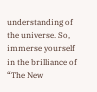understanding of the universe. So, immerse yourself in the brilliance of “The New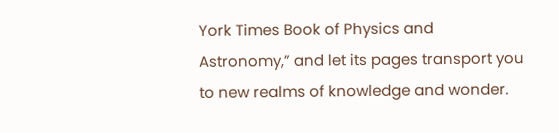York Times Book of Physics and Astronomy,” and let its pages transport you to new realms of knowledge and wonder.